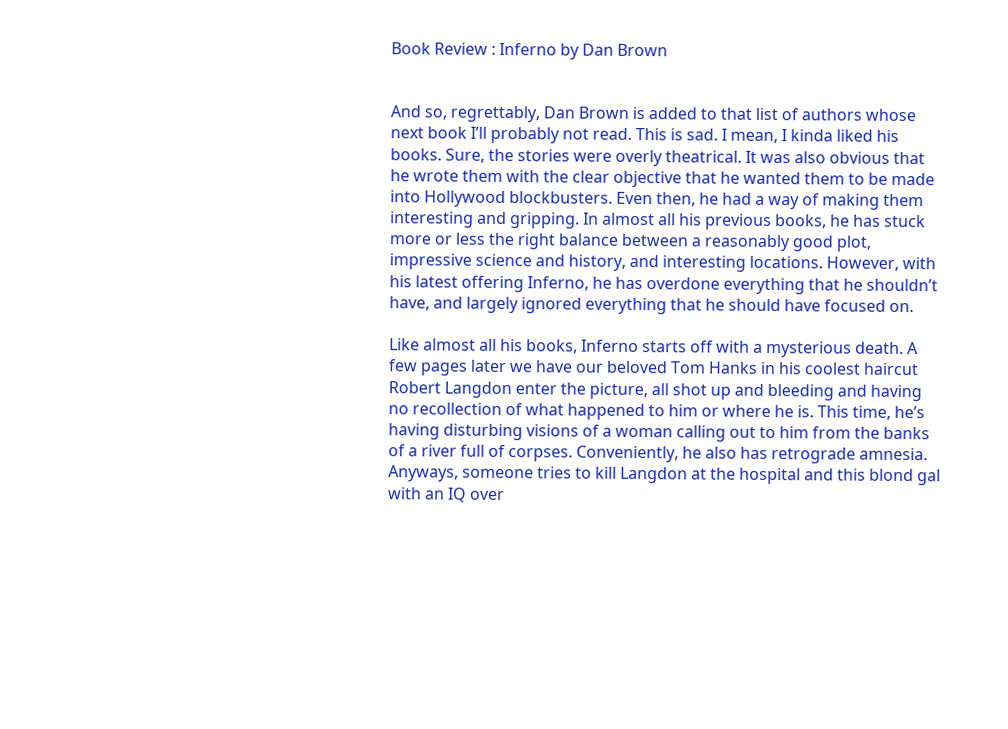Book Review : Inferno by Dan Brown


And so, regrettably, Dan Brown is added to that list of authors whose next book I’ll probably not read. This is sad. I mean, I kinda liked his books. Sure, the stories were overly theatrical. It was also obvious that he wrote them with the clear objective that he wanted them to be made into Hollywood blockbusters. Even then, he had a way of making them interesting and gripping. In almost all his previous books, he has stuck more or less the right balance between a reasonably good plot, impressive science and history, and interesting locations. However, with his latest offering Inferno, he has overdone everything that he shouldn’t have, and largely ignored everything that he should have focused on.

Like almost all his books, Inferno starts off with a mysterious death. A few pages later we have our beloved Tom Hanks in his coolest haircut  Robert Langdon enter the picture, all shot up and bleeding and having no recollection of what happened to him or where he is. This time, he’s having disturbing visions of a woman calling out to him from the banks of a river full of corpses. Conveniently, he also has retrograde amnesia. Anyways, someone tries to kill Langdon at the hospital and this blond gal with an IQ over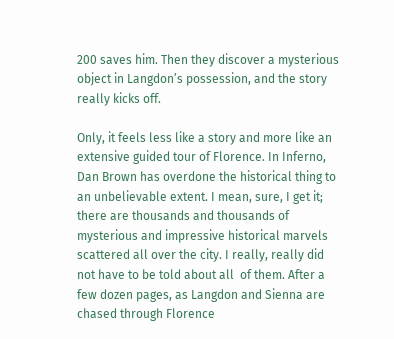200 saves him. Then they discover a mysterious object in Langdon’s possession, and the story really kicks off.

Only, it feels less like a story and more like an extensive guided tour of Florence. In Inferno, Dan Brown has overdone the historical thing to an unbelievable extent. I mean, sure, I get it; there are thousands and thousands of mysterious and impressive historical marvels scattered all over the city. I really, really did not have to be told about all  of them. After a few dozen pages, as Langdon and Sienna are chased through Florence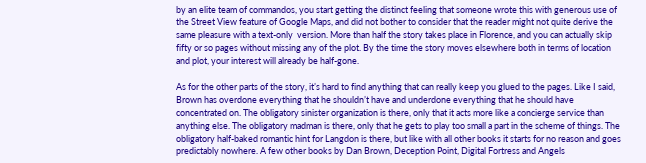by an elite team of commandos, you start getting the distinct feeling that someone wrote this with generous use of the Street View feature of Google Maps, and did not bother to consider that the reader might not quite derive the same pleasure with a text-only  version. More than half the story takes place in Florence, and you can actually skip fifty or so pages without missing any of the plot. By the time the story moves elsewhere both in terms of location and plot, your interest will already be half-gone.

As for the other parts of the story, it’s hard to find anything that can really keep you glued to the pages. Like I said, Brown has overdone everything that he shouldn’t have and underdone everything that he should have concentrated on. The obligatory sinister organization is there, only that it acts more like a concierge service than anything else. The obligatory madman is there, only that he gets to play too small a part in the scheme of things. The obligatory half-baked romantic hint for Langdon is there, but like with all other books it starts for no reason and goes predictably nowhere. A few other books by Dan Brown, Deception Point, Digital Fortress and Angels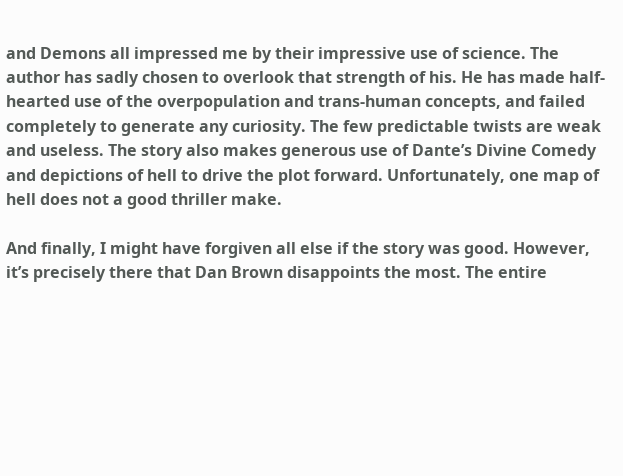and Demons all impressed me by their impressive use of science. The author has sadly chosen to overlook that strength of his. He has made half-hearted use of the overpopulation and trans-human concepts, and failed completely to generate any curiosity. The few predictable twists are weak and useless. The story also makes generous use of Dante’s Divine Comedy and depictions of hell to drive the plot forward. Unfortunately, one map of hell does not a good thriller make.

And finally, I might have forgiven all else if the story was good. However, it’s precisely there that Dan Brown disappoints the most. The entire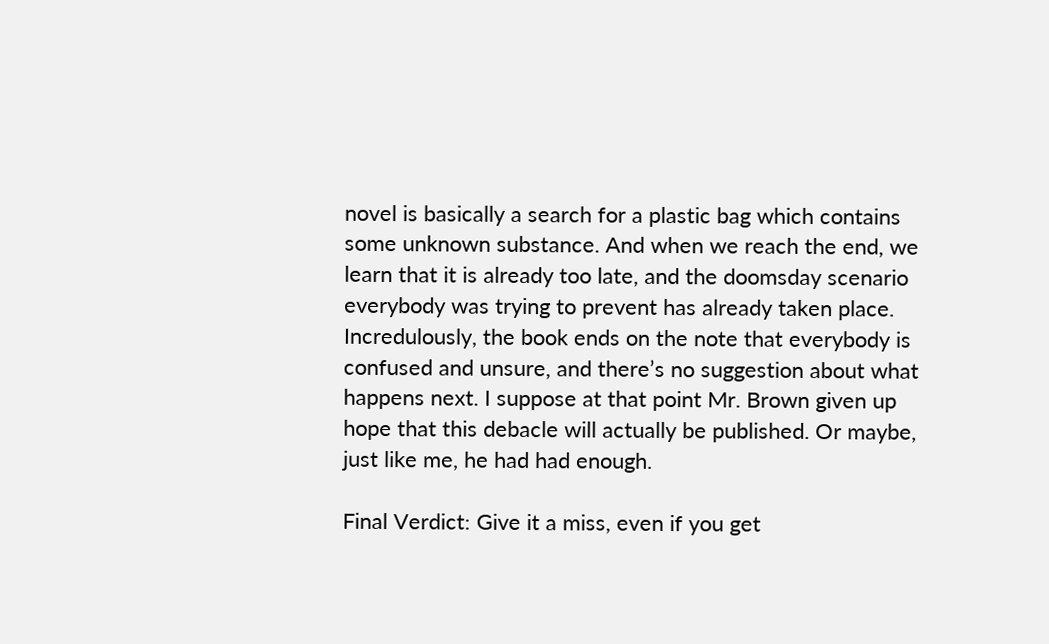novel is basically a search for a plastic bag which contains some unknown substance. And when we reach the end, we learn that it is already too late, and the doomsday scenario everybody was trying to prevent has already taken place. Incredulously, the book ends on the note that everybody is confused and unsure, and there’s no suggestion about what happens next. I suppose at that point Mr. Brown given up hope that this debacle will actually be published. Or maybe, just like me, he had had enough.

Final Verdict: Give it a miss, even if you get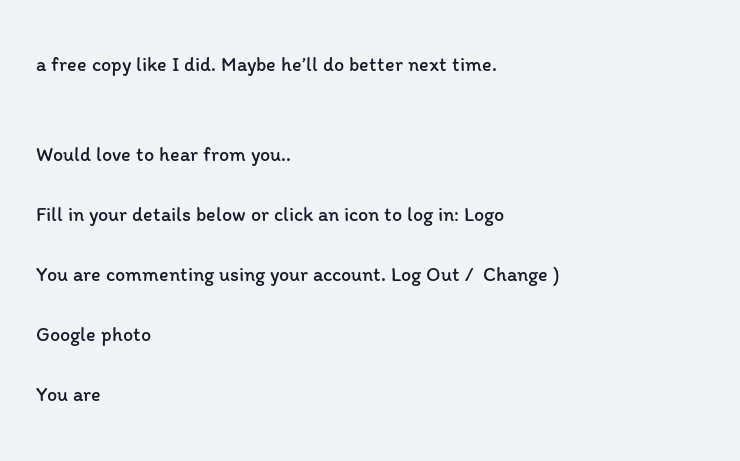a free copy like I did. Maybe he’ll do better next time.


Would love to hear from you..

Fill in your details below or click an icon to log in: Logo

You are commenting using your account. Log Out /  Change )

Google photo

You are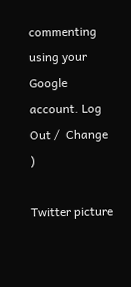commenting using your Google account. Log Out /  Change )

Twitter picture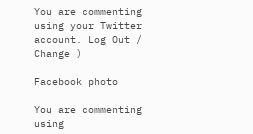You are commenting using your Twitter account. Log Out /  Change )

Facebook photo

You are commenting using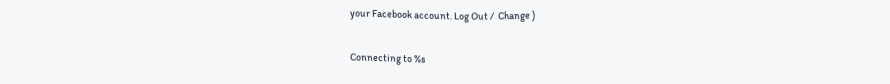your Facebook account. Log Out /  Change )

Connecting to %s